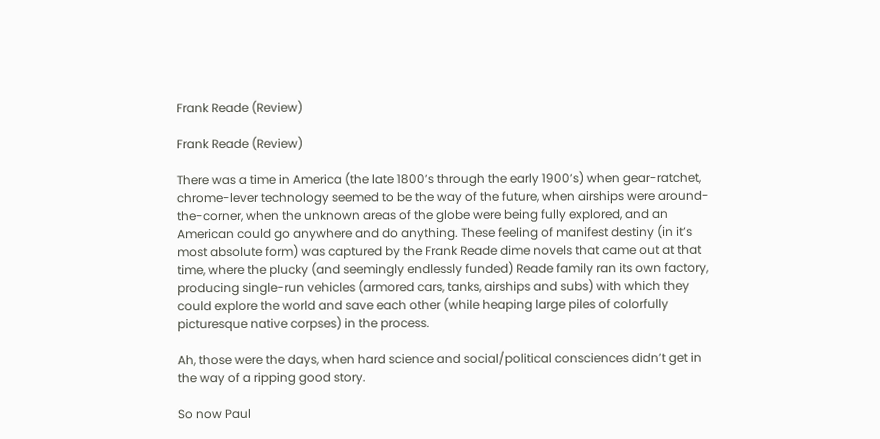Frank Reade (Review)

Frank Reade (Review)

There was a time in America (the late 1800’s through the early 1900’s) when gear-ratchet, chrome-lever technology seemed to be the way of the future, when airships were around-the-corner, when the unknown areas of the globe were being fully explored, and an American could go anywhere and do anything. These feeling of manifest destiny (in it’s most absolute form) was captured by the Frank Reade dime novels that came out at that time, where the plucky (and seemingly endlessly funded) Reade family ran its own factory, producing single-run vehicles (armored cars, tanks, airships and subs) with which they could explore the world and save each other (while heaping large piles of colorfully picturesque native corpses) in the process.

Ah, those were the days, when hard science and social/political consciences didn’t get in the way of a ripping good story.

So now Paul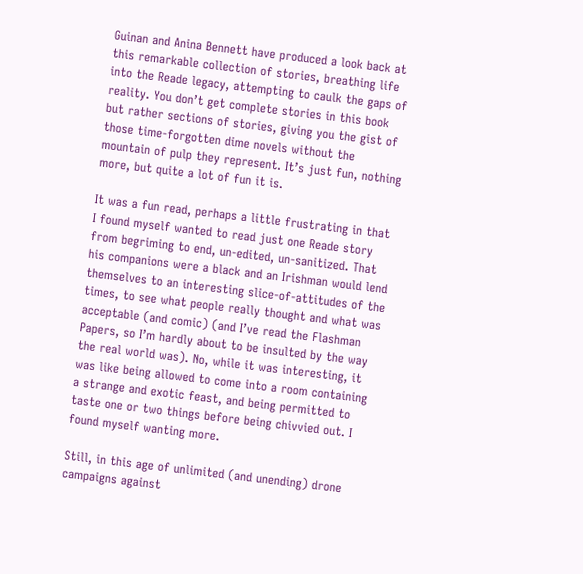Guinan and Anina Bennett have produced a look back at this remarkable collection of stories, breathing life into the Reade legacy, attempting to caulk the gaps of reality. You don’t get complete stories in this book but rather sections of stories, giving you the gist of those time-forgotten dime novels without the mountain of pulp they represent. It’s just fun, nothing more, but quite a lot of fun it is.

It was a fun read, perhaps a little frustrating in that I found myself wanted to read just one Reade story from begriming to end, un-edited, un-sanitized. That his companions were a black and an Irishman would lend themselves to an interesting slice-of-attitudes of the times, to see what people really thought and what was acceptable (and comic) (and I’ve read the Flashman Papers, so I’m hardly about to be insulted by the way the real world was). No, while it was interesting, it was like being allowed to come into a room containing a strange and exotic feast, and being permitted to taste one or two things before being chivvied out. I found myself wanting more.

Still, in this age of unlimited (and unending) drone campaigns against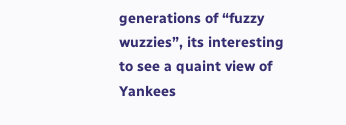generations of “fuzzy wuzzies”, its interesting to see a quaint view of Yankees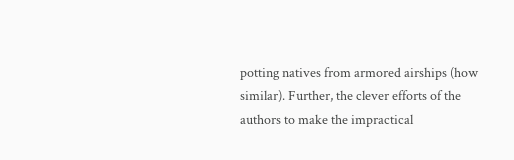potting natives from armored airships (how similar). Further, the clever efforts of the authors to make the impractical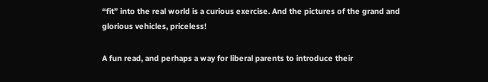“fit” into the real world is a curious exercise. And the pictures of the grand and glorious vehicles, priceless!

A fun read, and perhaps a way for liberal parents to introduce their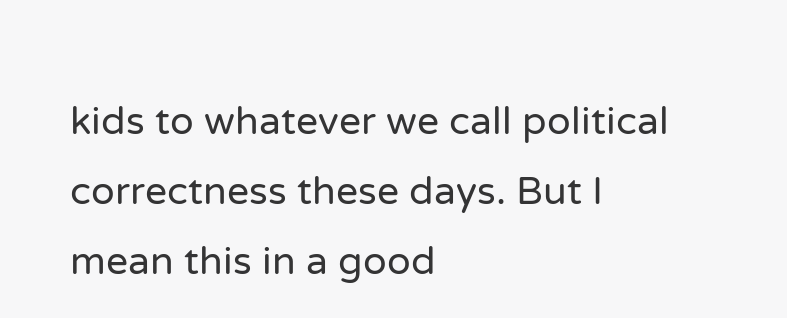kids to whatever we call political correctness these days. But I mean this in a good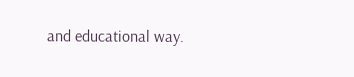and educational way.